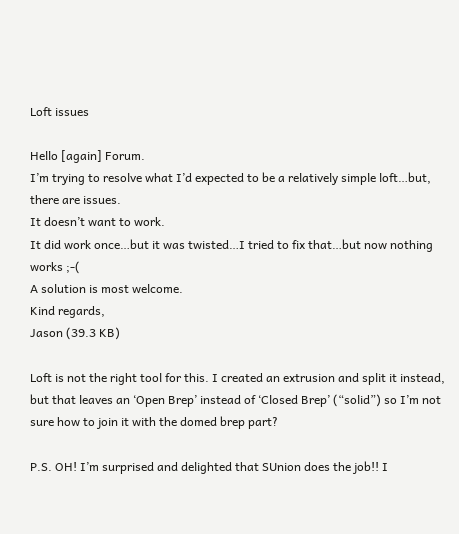Loft issues

Hello [again] Forum.
I’m trying to resolve what I’d expected to be a relatively simple loft…but, there are issues.
It doesn’t want to work.
It did work once…but it was twisted…I tried to fix that…but now nothing works ;-(
A solution is most welcome.
Kind regards,
Jason (39.3 KB)

Loft is not the right tool for this. I created an extrusion and split it instead, but that leaves an ‘Open Brep’ instead of ‘Closed Brep’ (“solid”) so I’m not sure how to join it with the domed brep part?

P.S. OH! I’m surprised and delighted that SUnion does the job!! I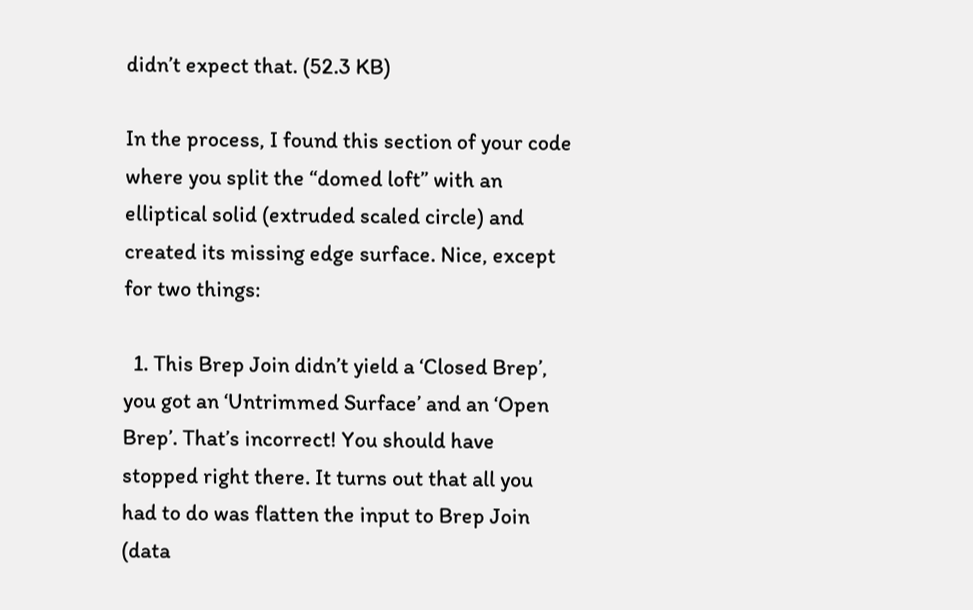didn’t expect that. (52.3 KB)

In the process, I found this section of your code where you split the “domed loft” with an elliptical solid (extruded scaled circle) and created its missing edge surface. Nice, except for two things:

  1. This Brep Join didn’t yield a ‘Closed Brep’, you got an ‘Untrimmed Surface’ and an ‘Open Brep’. That’s incorrect! You should have stopped right there. It turns out that all you had to do was flatten the input to Brep Join (data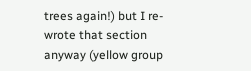trees again!) but I re-wrote that section anyway (yellow group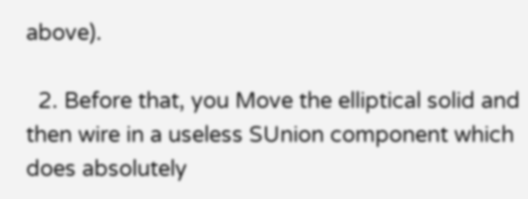above).

  2. Before that, you Move the elliptical solid and then wire in a useless SUnion component which does absolutely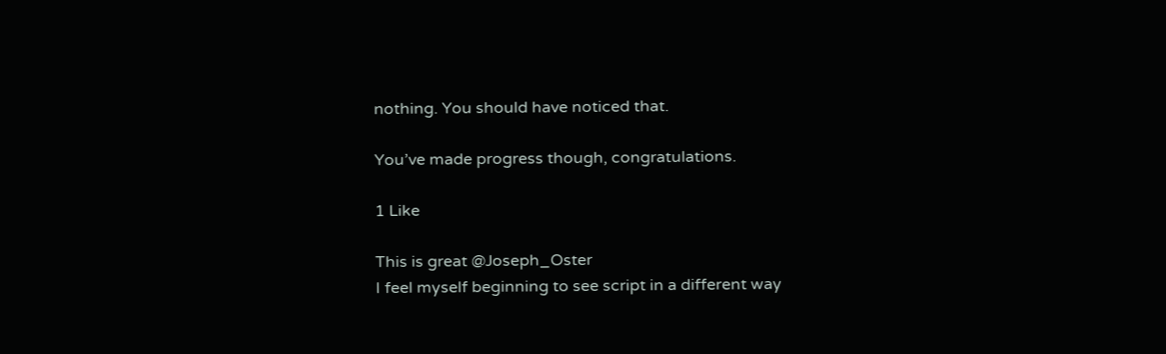nothing. You should have noticed that.

You’ve made progress though, congratulations.

1 Like

This is great @Joseph_Oster
I feel myself beginning to see script in a different way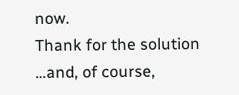now.
Thank for the solution …and, of course,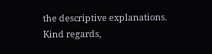the descriptive explanations.
Kind regards,